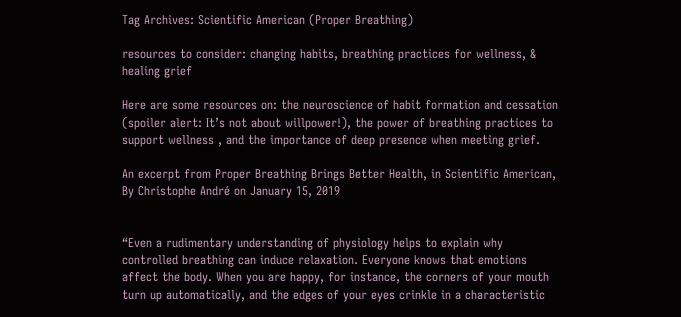Tag Archives: Scientific American (Proper Breathing)

resources to consider: changing habits, breathing practices for wellness, & healing grief

Here are some resources on: the neuroscience of habit formation and cessation (spoiler alert: It’s not about willpower!), the power of breathing practices to support wellness , and the importance of deep presence when meeting grief.

An excerpt from Proper Breathing Brings Better Health, in Scientific American, By Christophe André on January 15, 2019


“Even a rudimentary understanding of physiology helps to explain why controlled breathing can induce relaxation. Everyone knows that emotions affect the body. When you are happy, for instance, the corners of your mouth turn up automatically, and the edges of your eyes crinkle in a characteristic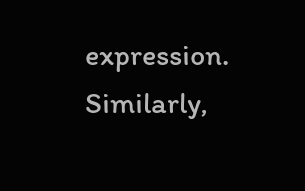expression. Similarly,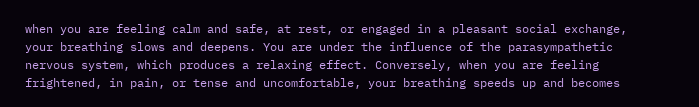when you are feeling calm and safe, at rest, or engaged in a pleasant social exchange, your breathing slows and deepens. You are under the influence of the parasympathetic nervous system, which produces a relaxing effect. Conversely, when you are feeling frightened, in pain, or tense and uncomfortable, your breathing speeds up and becomes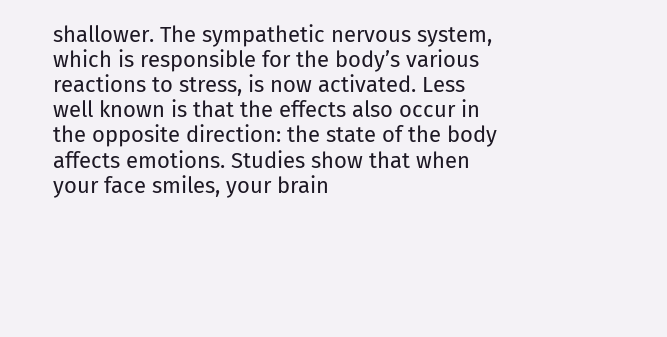shallower. The sympathetic nervous system, which is responsible for the body’s various reactions to stress, is now activated. Less well known is that the effects also occur in the opposite direction: the state of the body affects emotions. Studies show that when your face smiles, your brain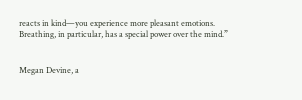reacts in kind—you experience more pleasant emotions. Breathing, in particular, has a special power over the mind.”


Megan Devine, a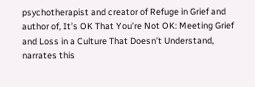psychotherapist and creator of Refuge in Grief and author of, It’s OK That You’re Not OK: Meeting Grief and Loss in a Culture That Doesn’t Understand, narrates this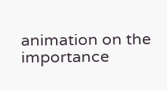animation on the importance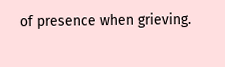of presence when grieving.